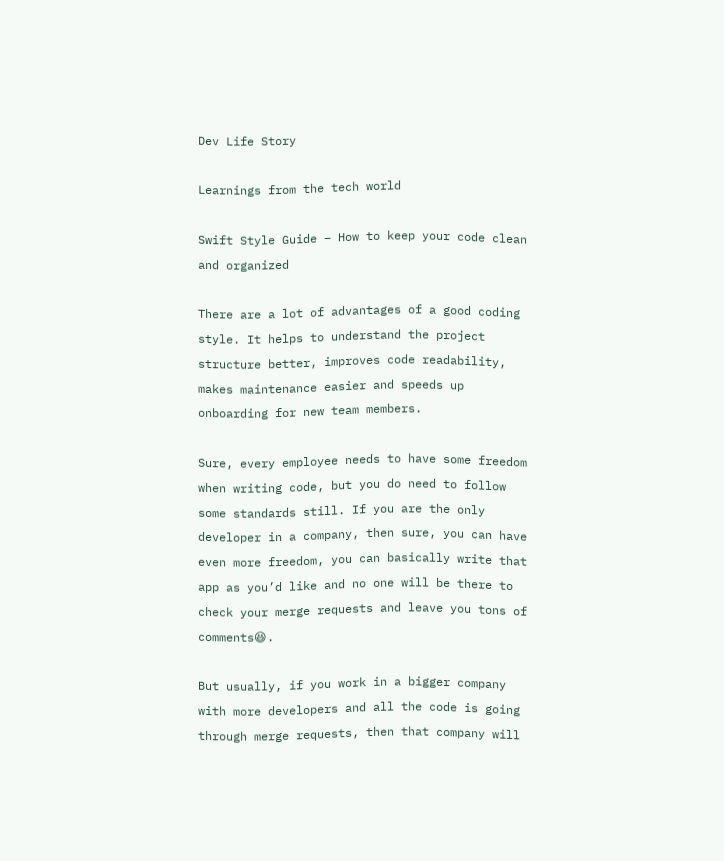Dev Life Story

Learnings from the tech world

Swift Style Guide – How to keep your code clean and organized

There are a lot of advantages of a good coding style. It helps to understand the project structure better, improves code readability, makes maintenance easier and speeds up onboarding for new team members.

Sure, every employee needs to have some freedom when writing code, but you do need to follow some standards still. If you are the only developer in a company, then sure, you can have even more freedom, you can basically write that app as you’d like and no one will be there to check your merge requests and leave you tons of comments😆.

But usually, if you work in a bigger company with more developers and all the code is going through merge requests, then that company will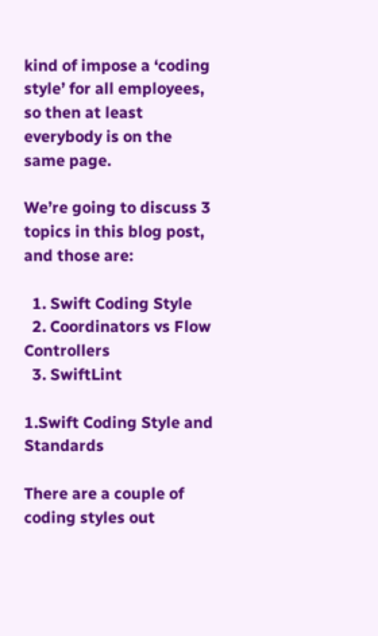kind of impose a ‘coding style’ for all employees, so then at least everybody is on the same page.

We’re going to discuss 3 topics in this blog post, and those are:

  1. Swift Coding Style
  2. Coordinators vs Flow Controllers
  3. SwiftLint

1.Swift Coding Style and Standards

There are a couple of coding styles out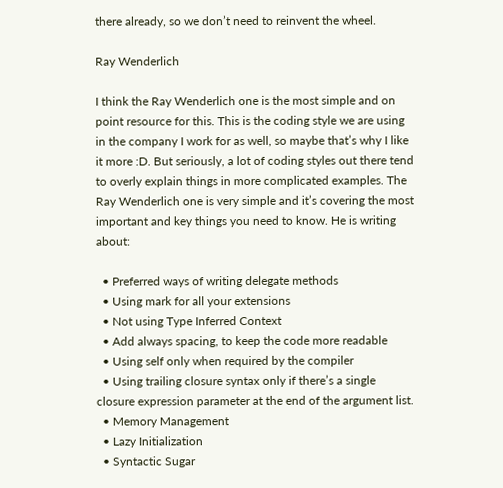there already, so we don’t need to reinvent the wheel.

Ray Wenderlich

I think the Ray Wenderlich one is the most simple and on point resource for this. This is the coding style we are using in the company I work for as well, so maybe that’s why I like it more :D. But seriously, a lot of coding styles out there tend to overly explain things in more complicated examples. The Ray Wenderlich one is very simple and it’s covering the most important and key things you need to know. He is writing about:

  • Preferred ways of writing delegate methods
  • Using mark for all your extensions
  • Not using Type Inferred Context
  • Add always spacing, to keep the code more readable
  • Using self only when required by the compiler
  • Using trailing closure syntax only if there’s a single closure expression parameter at the end of the argument list.
  • Memory Management
  • Lazy Initialization
  • Syntactic Sugar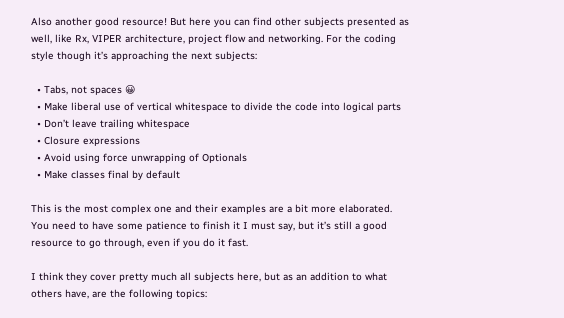Also another good resource! But here you can find other subjects presented as well, like Rx, VIPER architecture, project flow and networking. For the coding style though it’s approaching the next subjects:

  • Tabs, not spaces 😀
  • Make liberal use of vertical whitespace to divide the code into logical parts
  • Don’t leave trailing whitespace
  • Closure expressions
  • Avoid using force unwrapping of Optionals
  • Make classes final by default

This is the most complex one and their examples are a bit more elaborated. You need to have some patience to finish it I must say, but it’s still a good resource to go through, even if you do it fast.

I think they cover pretty much all subjects here, but as an addition to what others have, are the following topics: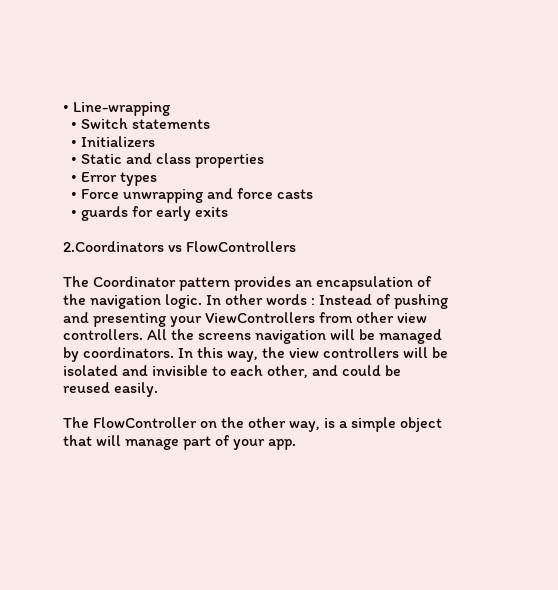• Line-wrapping
  • Switch statements
  • Initializers
  • Static and class properties
  • Error types
  • Force unwrapping and force casts
  • guards for early exits

2.Coordinators vs FlowControllers

The Coordinator pattern provides an encapsulation of the navigation logic. In other words : Instead of pushing and presenting your ViewControllers from other view controllers. All the screens navigation will be managed by coordinators. In this way, the view controllers will be isolated and invisible to each other, and could be reused easily.

The FlowController on the other way, is a simple object that will manage part of your app.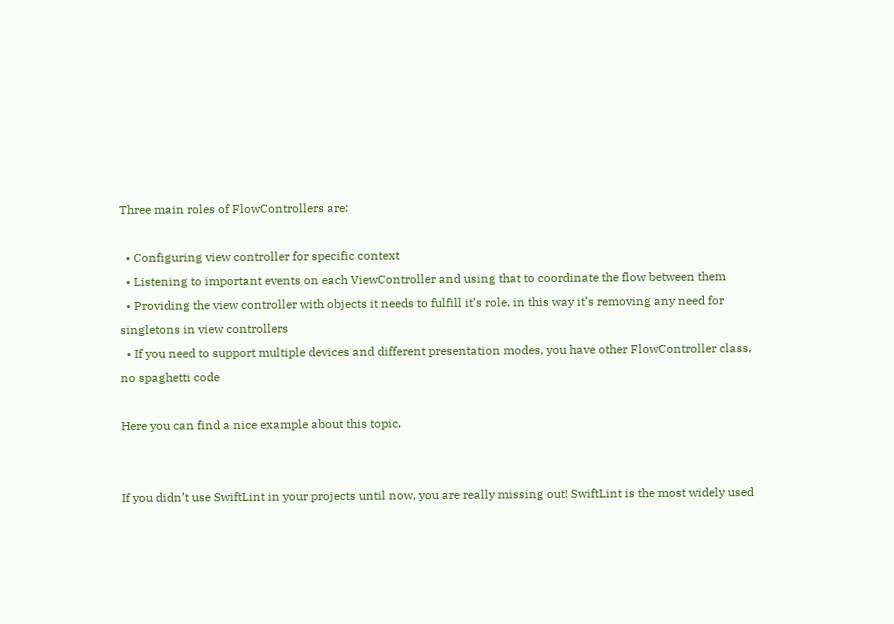Three main roles of FlowControllers are:

  • Configuring view controller for specific context
  • Listening to important events on each ViewController and using that to coordinate the flow between them
  • Providing the view controller with objects it needs to fulfill it’s role, in this way it’s removing any need for singletons in view controllers
  • If you need to support multiple devices and different presentation modes, you have other FlowController class, no spaghetti code

Here you can find a nice example about this topic.


If you didn’t use SwiftLint in your projects until now, you are really missing out! SwiftLint is the most widely used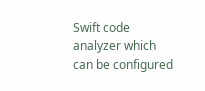Swift code analyzer which can be configured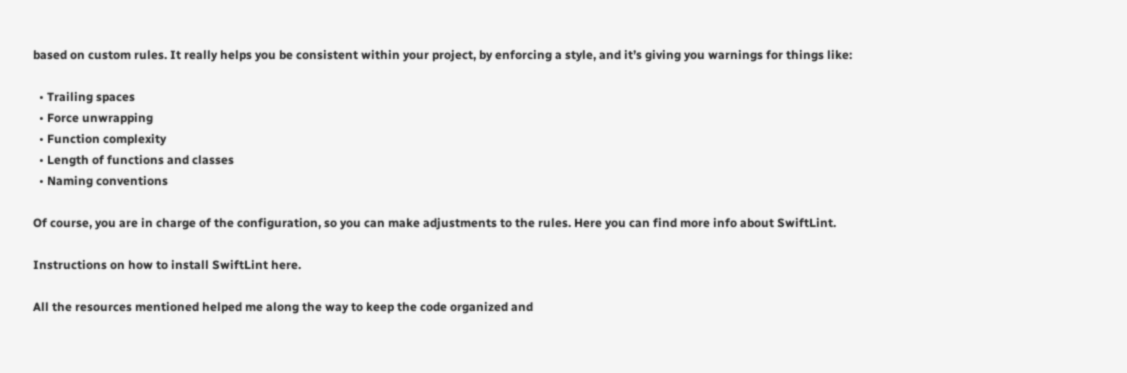based on custom rules. It really helps you be consistent within your project, by enforcing a style, and it’s giving you warnings for things like:

  • Trailing spaces
  • Force unwrapping
  • Function complexity
  • Length of functions and classes
  • Naming conventions

Of course, you are in charge of the configuration, so you can make adjustments to the rules. Here you can find more info about SwiftLint.

Instructions on how to install SwiftLint here.

All the resources mentioned helped me along the way to keep the code organized and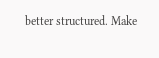better structured. Make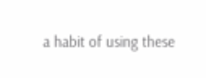a habit of using these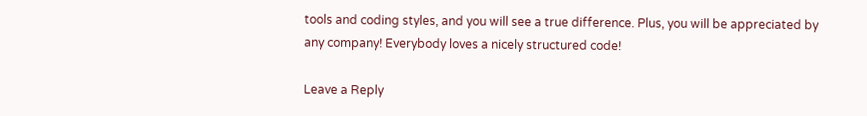tools and coding styles, and you will see a true difference. Plus, you will be appreciated by any company! Everybody loves a nicely structured code!

Leave a Reply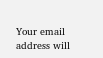Your email address will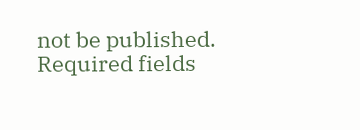not be published. Required fields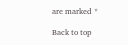are marked *

Back to top